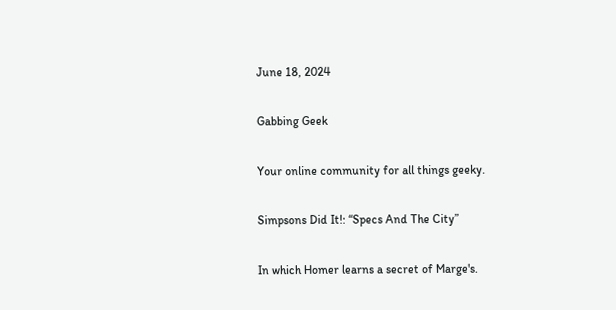June 18, 2024

Gabbing Geek

Your online community for all things geeky.

Simpsons Did It!: “Specs And The City”

In which Homer learns a secret of Marge's.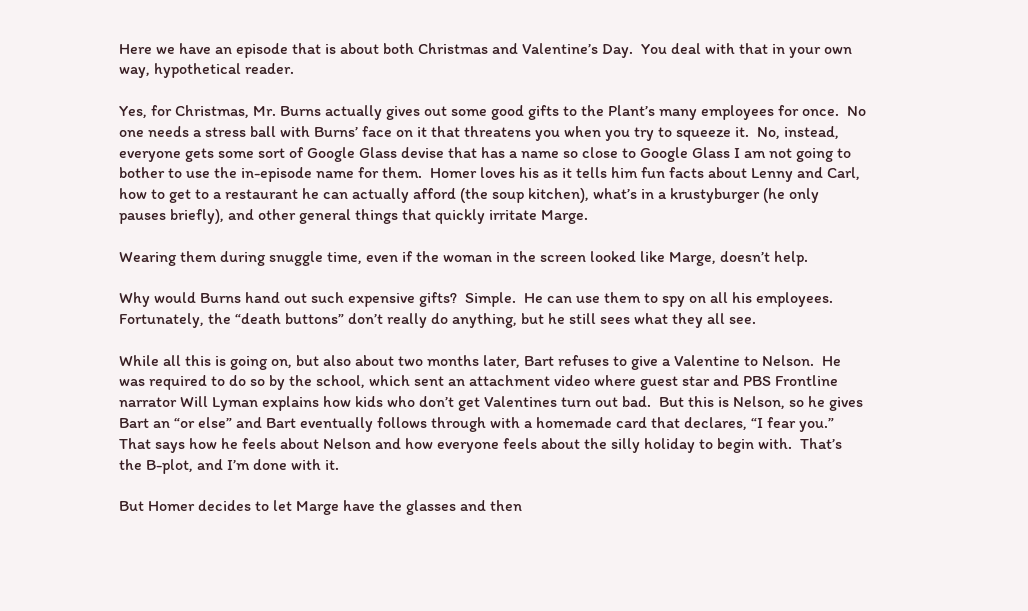Here we have an episode that is about both Christmas and Valentine’s Day.  You deal with that in your own way, hypothetical reader.

Yes, for Christmas, Mr. Burns actually gives out some good gifts to the Plant’s many employees for once.  No one needs a stress ball with Burns’ face on it that threatens you when you try to squeeze it.  No, instead, everyone gets some sort of Google Glass devise that has a name so close to Google Glass I am not going to bother to use the in-episode name for them.  Homer loves his as it tells him fun facts about Lenny and Carl, how to get to a restaurant he can actually afford (the soup kitchen), what’s in a krustyburger (he only pauses briefly), and other general things that quickly irritate Marge.

Wearing them during snuggle time, even if the woman in the screen looked like Marge, doesn’t help.

Why would Burns hand out such expensive gifts?  Simple.  He can use them to spy on all his employees.  Fortunately, the “death buttons” don’t really do anything, but he still sees what they all see.

While all this is going on, but also about two months later, Bart refuses to give a Valentine to Nelson.  He was required to do so by the school, which sent an attachment video where guest star and PBS Frontline narrator Will Lyman explains how kids who don’t get Valentines turn out bad.  But this is Nelson, so he gives Bart an “or else” and Bart eventually follows through with a homemade card that declares, “I fear you.”  That says how he feels about Nelson and how everyone feels about the silly holiday to begin with.  That’s the B-plot, and I’m done with it.

But Homer decides to let Marge have the glasses and then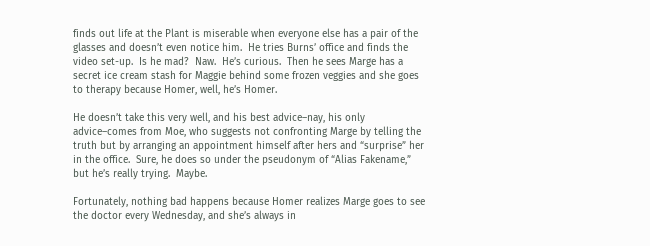finds out life at the Plant is miserable when everyone else has a pair of the glasses and doesn’t even notice him.  He tries Burns’ office and finds the video set-up.  Is he mad?  Naw.  He’s curious.  Then he sees Marge has a secret ice cream stash for Maggie behind some frozen veggies and she goes to therapy because Homer, well, he’s Homer.

He doesn’t take this very well, and his best advice–nay, his only advice–comes from Moe, who suggests not confronting Marge by telling the truth but by arranging an appointment himself after hers and “surprise” her in the office.  Sure, he does so under the pseudonym of “Alias Fakename,” but he’s really trying.  Maybe.

Fortunately, nothing bad happens because Homer realizes Marge goes to see the doctor every Wednesday, and she’s always in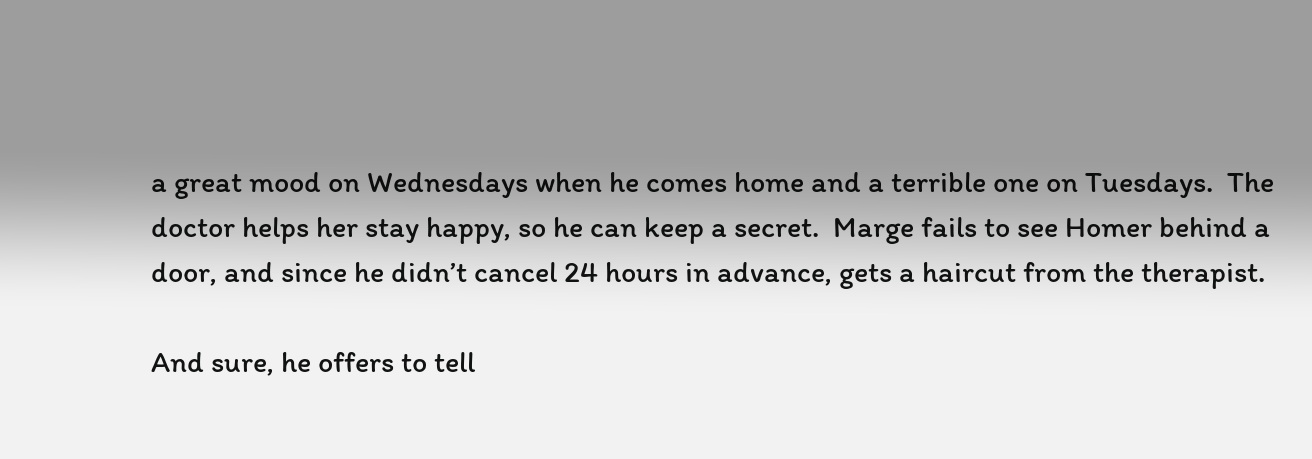a great mood on Wednesdays when he comes home and a terrible one on Tuesdays.  The doctor helps her stay happy, so he can keep a secret.  Marge fails to see Homer behind a door, and since he didn’t cancel 24 hours in advance, gets a haircut from the therapist.

And sure, he offers to tell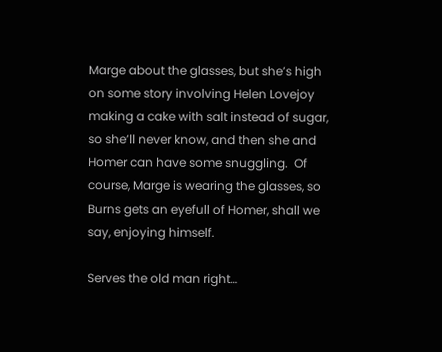Marge about the glasses, but she’s high on some story involving Helen Lovejoy making a cake with salt instead of sugar, so she’ll never know, and then she and Homer can have some snuggling.  Of course, Marge is wearing the glasses, so Burns gets an eyefull of Homer, shall we say, enjoying himself.

Serves the old man right…